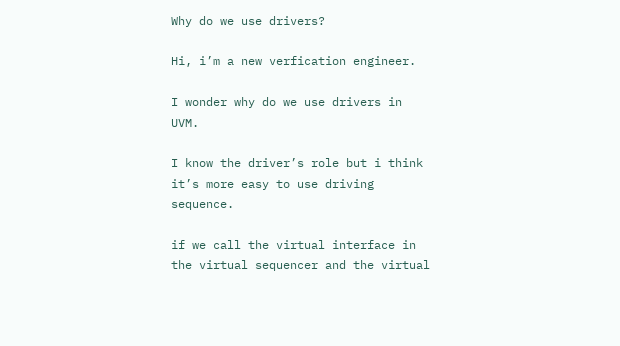Why do we use drivers?

Hi, i’m a new verfication engineer.

I wonder why do we use drivers in UVM.

I know the driver’s role but i think it’s more easy to use driving sequence.

if we call the virtual interface in the virtual sequencer and the virtual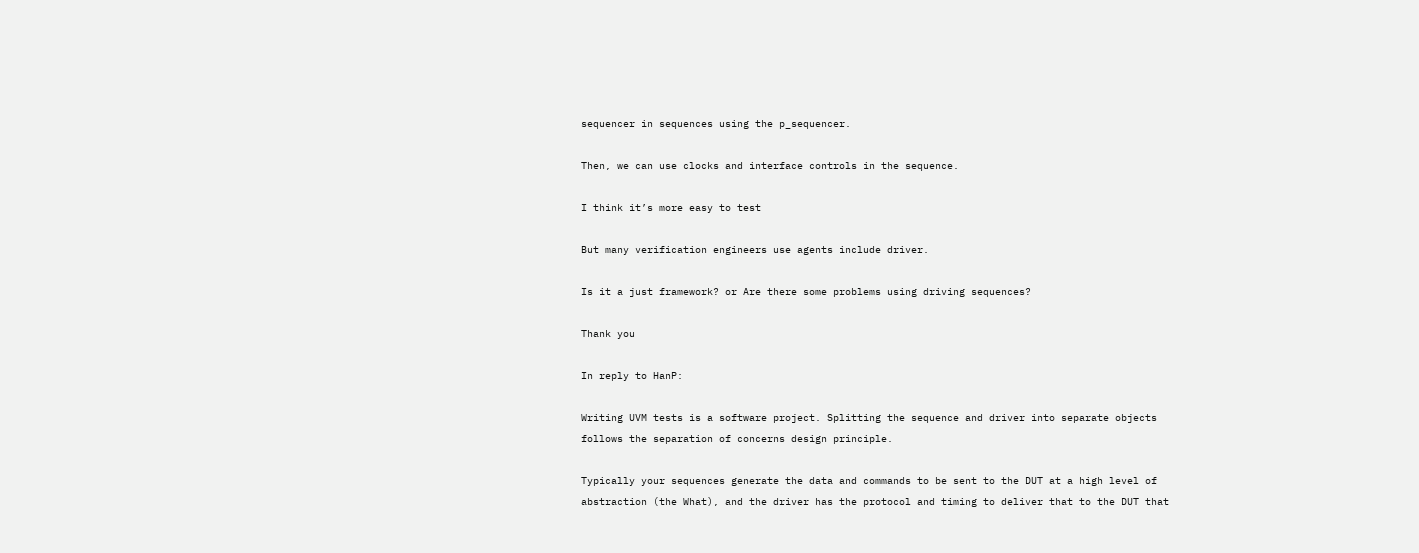sequencer in sequences using the p_sequencer.

Then, we can use clocks and interface controls in the sequence.

I think it’s more easy to test

But many verification engineers use agents include driver.

Is it a just framework? or Are there some problems using driving sequences?

Thank you

In reply to HanP:

Writing UVM tests is a software project. Splitting the sequence and driver into separate objects follows the separation of concerns design principle.

Typically your sequences generate the data and commands to be sent to the DUT at a high level of abstraction (the What), and the driver has the protocol and timing to deliver that to the DUT that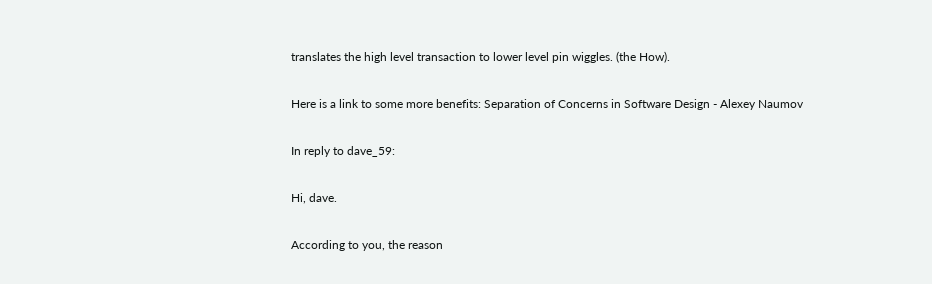translates the high level transaction to lower level pin wiggles. (the How).

Here is a link to some more benefits: Separation of Concerns in Software Design - Alexey Naumov

In reply to dave_59:

Hi, dave.

According to you, the reason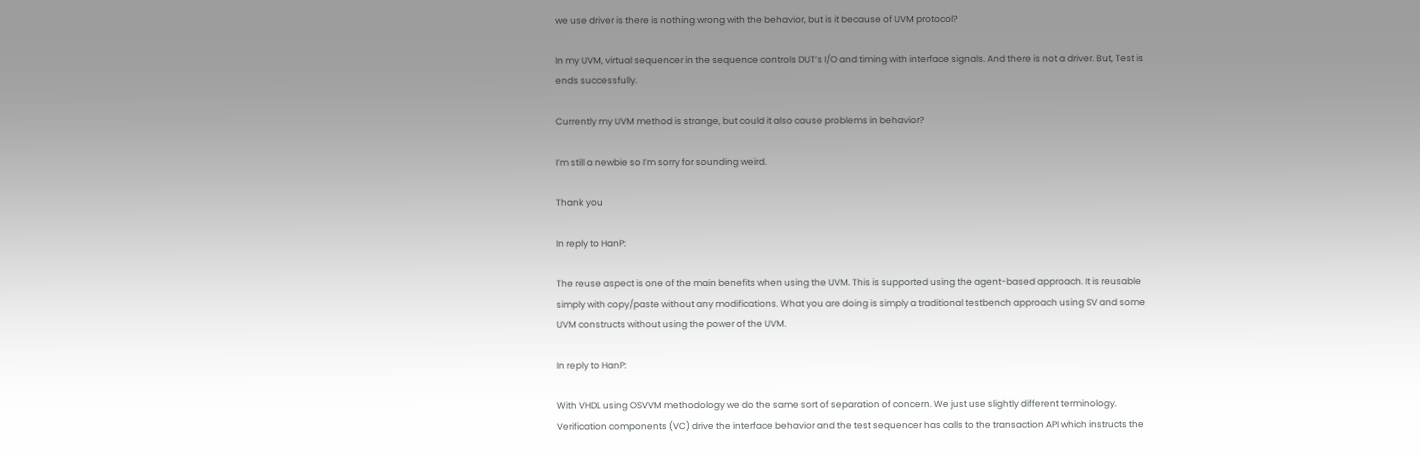we use driver is there is nothing wrong with the behavior, but is it because of UVM protocol?

In my UVM, virtual sequencer in the sequence controls DUT’s I/O and timing with interface signals. And there is not a driver. But, Test is ends successfully.

Currently my UVM method is strange, but could it also cause problems in behavior?

I’m still a newbie so I’m sorry for sounding weird.

Thank you

In reply to HanP:

The reuse aspect is one of the main benefits when using the UVM. This is supported using the agent-based approach. It is reusable simply with copy/paste without any modifications. What you are doing is simply a traditional testbench approach using SV and some UVM constructs without using the power of the UVM.

In reply to HanP:

With VHDL using OSVVM methodology we do the same sort of separation of concern. We just use slightly different terminology. Verification components (VC) drive the interface behavior and the test sequencer has calls to the transaction API which instructs the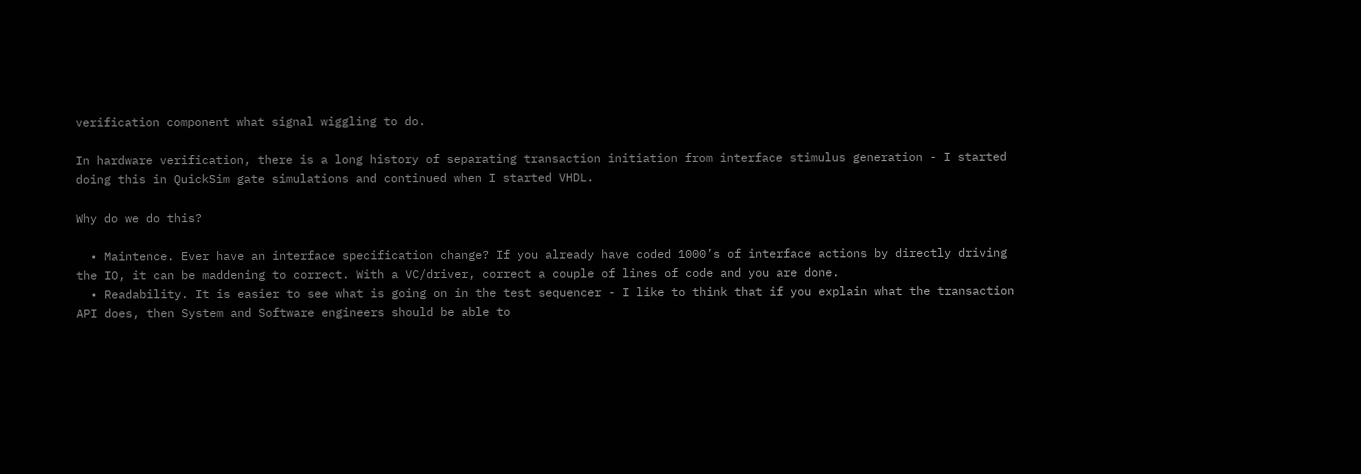verification component what signal wiggling to do.

In hardware verification, there is a long history of separating transaction initiation from interface stimulus generation - I started doing this in QuickSim gate simulations and continued when I started VHDL.

Why do we do this?

  • Maintence. Ever have an interface specification change? If you already have coded 1000’s of interface actions by directly driving the IO, it can be maddening to correct. With a VC/driver, correct a couple of lines of code and you are done.
  • Readability. It is easier to see what is going on in the test sequencer - I like to think that if you explain what the transaction API does, then System and Software engineers should be able to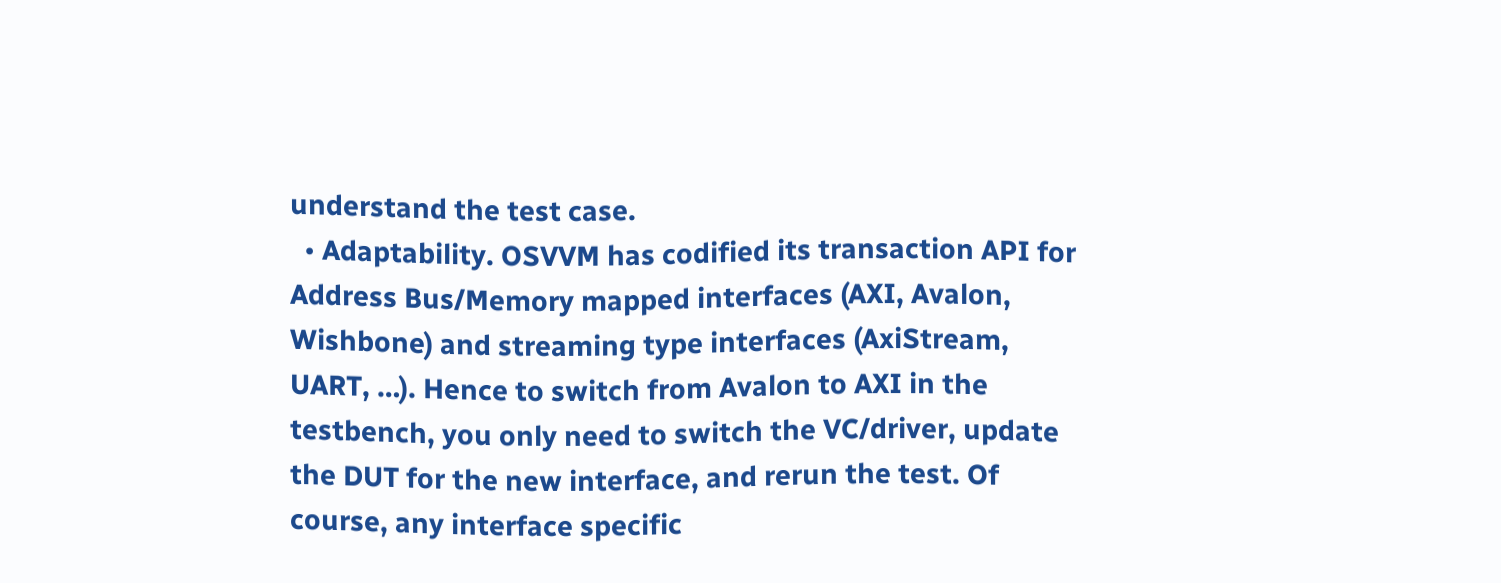understand the test case.
  • Adaptability. OSVVM has codified its transaction API for Address Bus/Memory mapped interfaces (AXI, Avalon, Wishbone) and streaming type interfaces (AxiStream, UART, …). Hence to switch from Avalon to AXI in the testbench, you only need to switch the VC/driver, update the DUT for the new interface, and rerun the test. Of course, any interface specific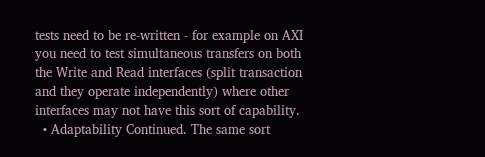tests need to be re-written - for example on AXI you need to test simultaneous transfers on both the Write and Read interfaces (split transaction and they operate independently) where other interfaces may not have this sort of capability.
  • Adaptability Continued. The same sort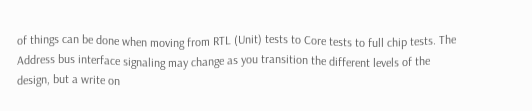of things can be done when moving from RTL (Unit) tests to Core tests to full chip tests. The Address bus interface signaling may change as you transition the different levels of the design, but a write on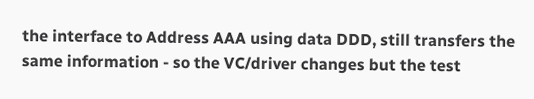the interface to Address AAA using data DDD, still transfers the same information - so the VC/driver changes but the test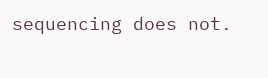sequencing does not.